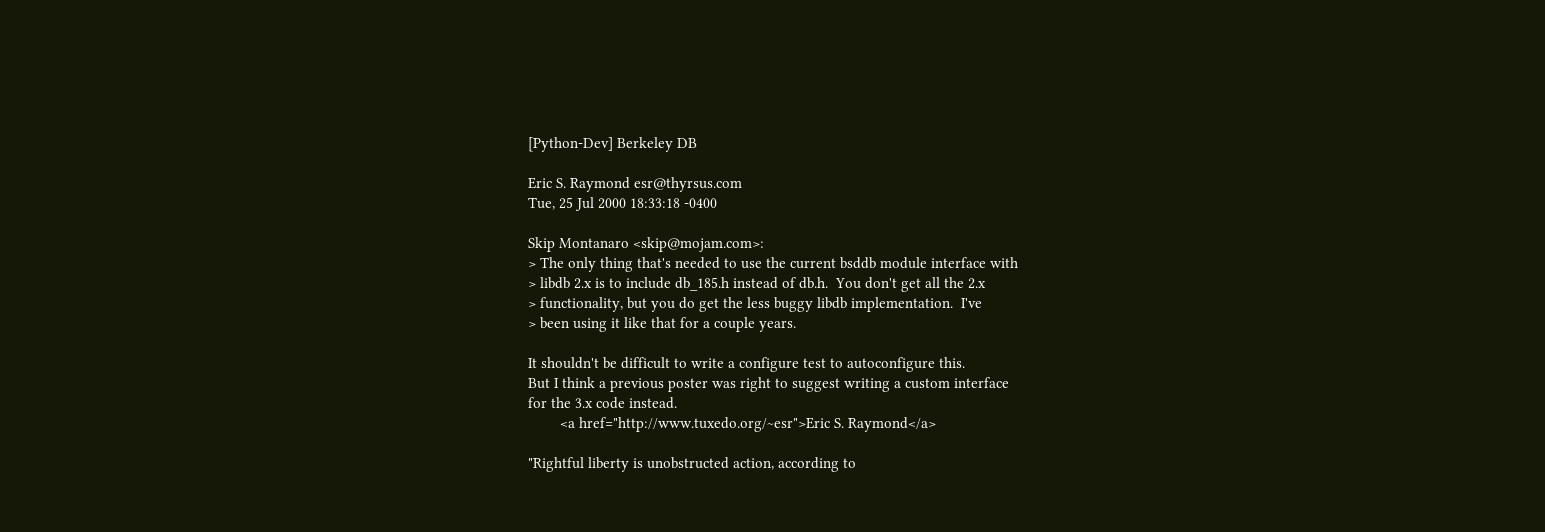[Python-Dev] Berkeley DB

Eric S. Raymond esr@thyrsus.com
Tue, 25 Jul 2000 18:33:18 -0400

Skip Montanaro <skip@mojam.com>:
> The only thing that's needed to use the current bsddb module interface with
> libdb 2.x is to include db_185.h instead of db.h.  You don't get all the 2.x
> functionality, but you do get the less buggy libdb implementation.  I've
> been using it like that for a couple years.

It shouldn't be difficult to write a configure test to autoconfigure this.
But I think a previous poster was right to suggest writing a custom interface
for the 3.x code instead.
        <a href="http://www.tuxedo.org/~esr">Eric S. Raymond</a>

"Rightful liberty is unobstructed action, according to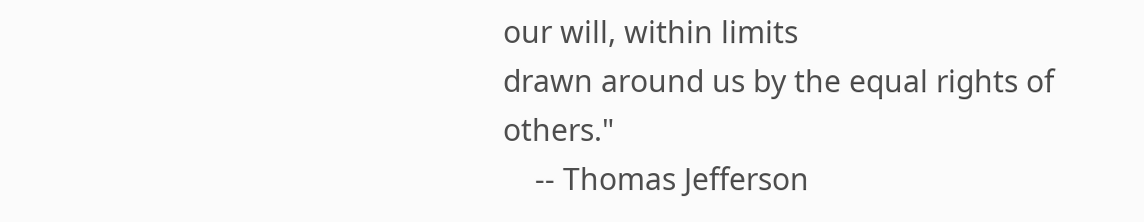our will, within limits
drawn around us by the equal rights of others."
    -- Thomas Jefferson